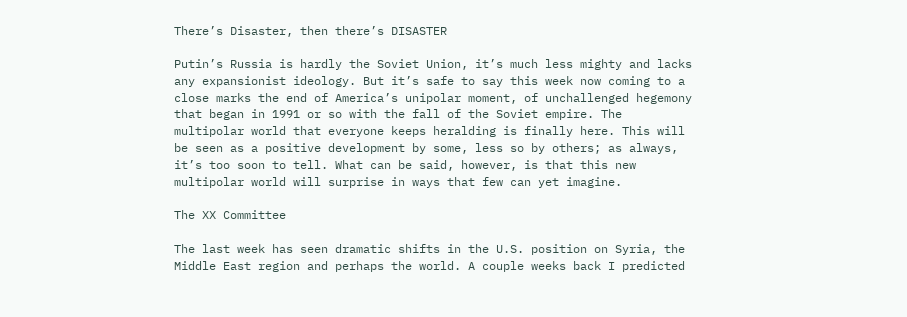There’s Disaster, then there’s DISASTER

Putin’s Russia is hardly the Soviet Union, it’s much less mighty and lacks any expansionist ideology. But it’s safe to say this week now coming to a close marks the end of America’s unipolar moment, of unchallenged hegemony that began in 1991 or so with the fall of the Soviet empire. The multipolar world that everyone keeps heralding is finally here. This will be seen as a positive development by some, less so by others; as always, it’s too soon to tell. What can be said, however, is that this new multipolar world will surprise in ways that few can yet imagine.

The XX Committee

The last week has seen dramatic shifts in the U.S. position on Syria, the Middle East region and perhaps the world. A couple weeks back I predicted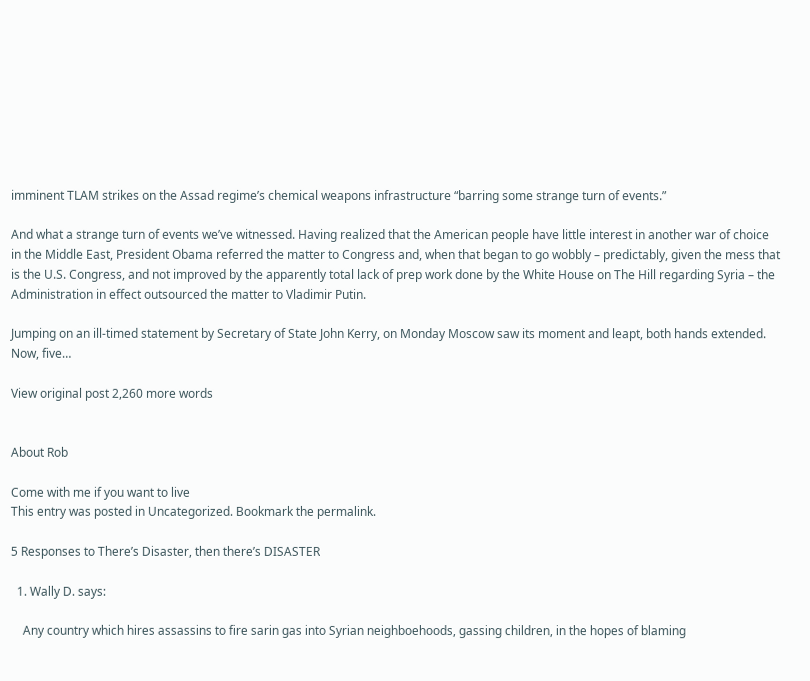imminent TLAM strikes on the Assad regime’s chemical weapons infrastructure “barring some strange turn of events.”

And what a strange turn of events we’ve witnessed. Having realized that the American people have little interest in another war of choice in the Middle East, President Obama referred the matter to Congress and, when that began to go wobbly – predictably, given the mess that is the U.S. Congress, and not improved by the apparently total lack of prep work done by the White House on The Hill regarding Syria – the Administration in effect outsourced the matter to Vladimir Putin.

Jumping on an ill-timed statement by Secretary of State John Kerry, on Monday Moscow saw its moment and leapt, both hands extended. Now, five…

View original post 2,260 more words


About Rob

Come with me if you want to live
This entry was posted in Uncategorized. Bookmark the permalink.

5 Responses to There’s Disaster, then there’s DISASTER

  1. Wally D. says:

    Any country which hires assassins to fire sarin gas into Syrian neighboehoods, gassing children, in the hopes of blaming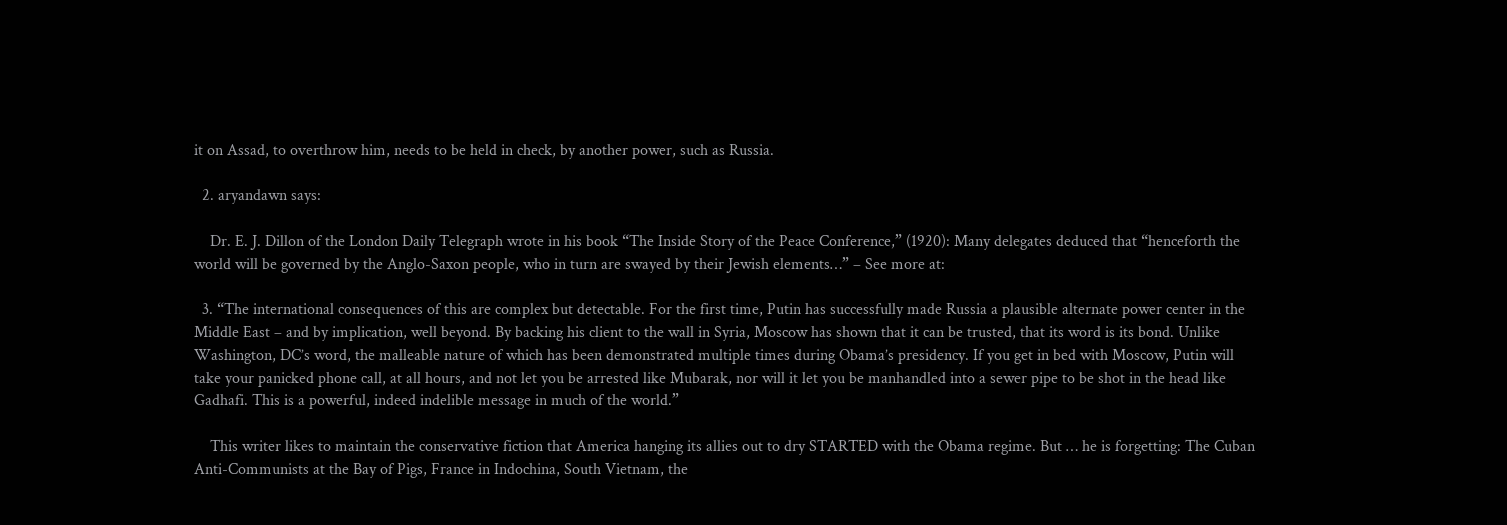it on Assad, to overthrow him, needs to be held in check, by another power, such as Russia.

  2. aryandawn says:

    Dr. E. J. Dillon of the London Daily Telegraph wrote in his book “The Inside Story of the Peace Conference,” (1920): Many delegates deduced that “henceforth the world will be governed by the Anglo-Saxon people, who in turn are swayed by their Jewish elements…” – See more at:

  3. “The international consequences of this are complex but detectable. For the first time, Putin has successfully made Russia a plausible alternate power center in the Middle East – and by implication, well beyond. By backing his client to the wall in Syria, Moscow has shown that it can be trusted, that its word is its bond. Unlike Washington, DC’s word, the malleable nature of which has been demonstrated multiple times during Obama’s presidency. If you get in bed with Moscow, Putin will take your panicked phone call, at all hours, and not let you be arrested like Mubarak, nor will it let you be manhandled into a sewer pipe to be shot in the head like Gadhafi. This is a powerful, indeed indelible message in much of the world.”

    This writer likes to maintain the conservative fiction that America hanging its allies out to dry STARTED with the Obama regime. But … he is forgetting: The Cuban Anti-Communists at the Bay of Pigs, France in Indochina, South Vietnam, the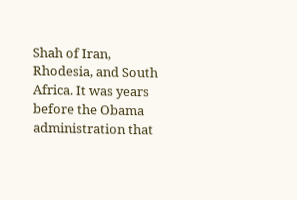Shah of Iran, Rhodesia, and South Africa. It was years before the Obama administration that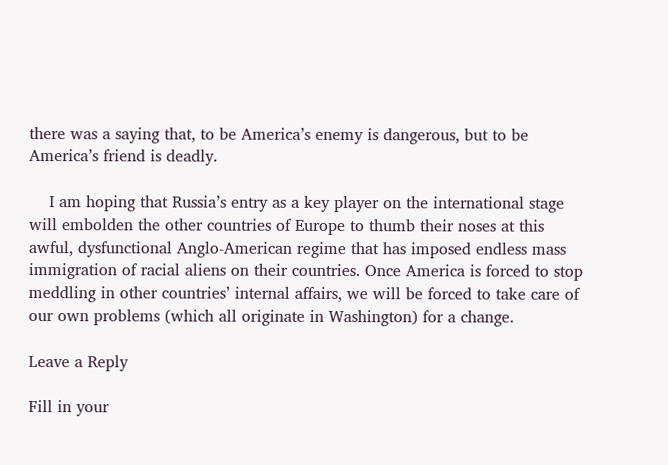there was a saying that, to be America’s enemy is dangerous, but to be America’s friend is deadly.

    I am hoping that Russia’s entry as a key player on the international stage will embolden the other countries of Europe to thumb their noses at this awful, dysfunctional Anglo-American regime that has imposed endless mass immigration of racial aliens on their countries. Once America is forced to stop meddling in other countries’ internal affairs, we will be forced to take care of our own problems (which all originate in Washington) for a change.

Leave a Reply

Fill in your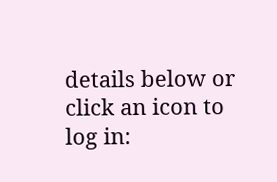details below or click an icon to log in: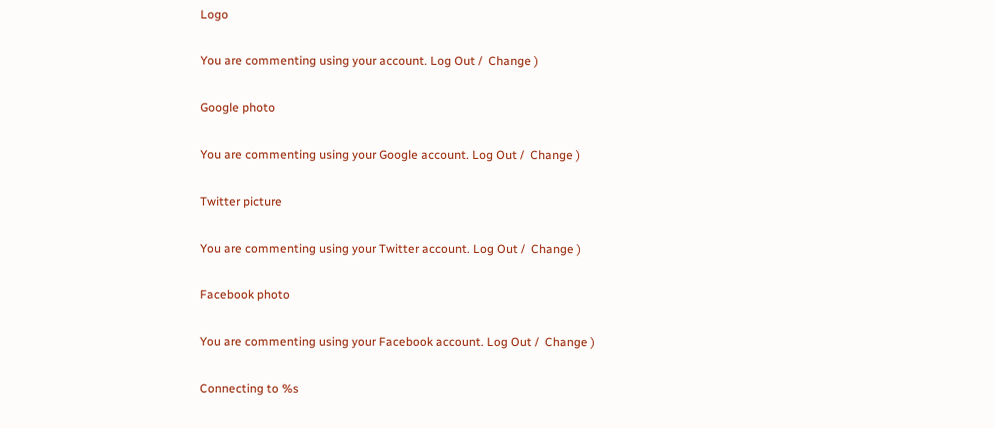Logo

You are commenting using your account. Log Out /  Change )

Google photo

You are commenting using your Google account. Log Out /  Change )

Twitter picture

You are commenting using your Twitter account. Log Out /  Change )

Facebook photo

You are commenting using your Facebook account. Log Out /  Change )

Connecting to %s